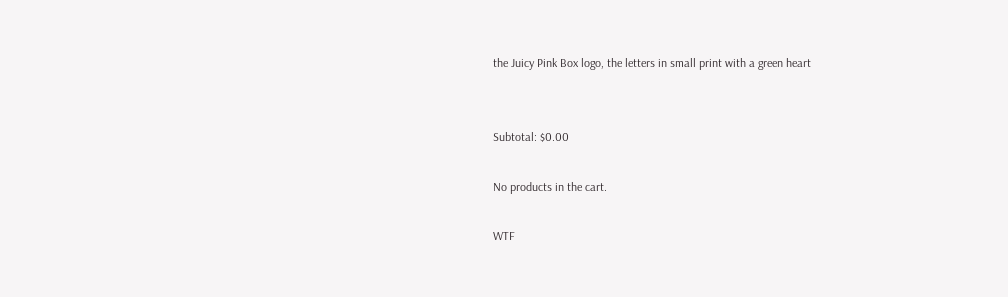the Juicy Pink Box logo, the letters in small print with a green heart


Subtotal: $0.00

No products in the cart.

WTF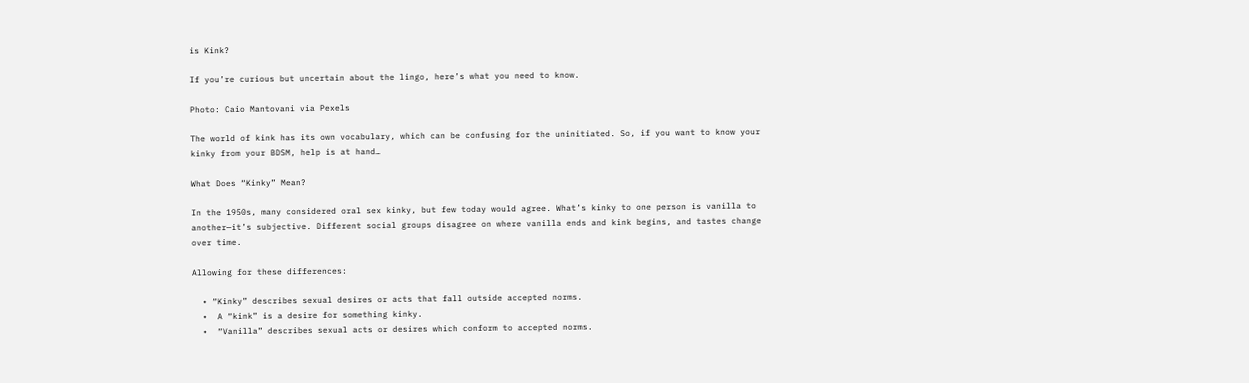is Kink?

If you’re curious but uncertain about the lingo, here’s what you need to know.

Photo: Caio Mantovani via Pexels

The world of kink has its own vocabulary, which can be confusing for the uninitiated. So, if you want to know your kinky from your BDSM, help is at hand…

What Does “Kinky” Mean?

In the 1950s, many considered oral sex kinky, but few today would agree. What’s kinky to one person is vanilla to another—it’s subjective. Different social groups disagree on where vanilla ends and kink begins, and tastes change over time.

Allowing for these differences:

  • “Kinky” describes sexual desires or acts that fall outside accepted norms.
  •  A “kink” is a desire for something kinky.
  •  “Vanilla” describes sexual acts or desires which conform to accepted norms.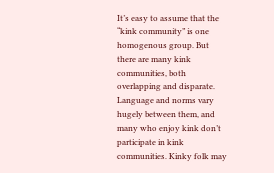It’s easy to assume that the “kink community” is one homogenous group. But there are many kink communities, both overlapping and disparate. Language and norms vary hugely between them, and many who enjoy kink don’t participate in kink communities. Kinky folk may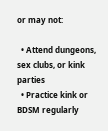or may not:

  • Attend dungeons, sex clubs, or kink parties
  • Practice kink or BDSM regularly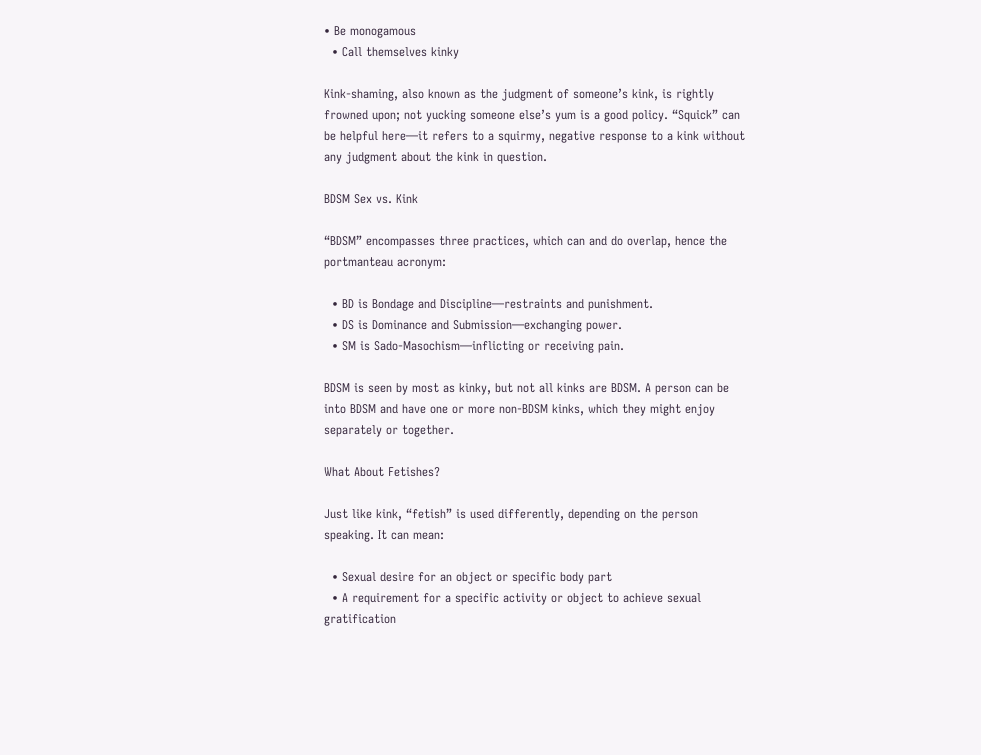• Be monogamous
  • Call themselves kinky

Kink-shaming, also known as the judgment of someone’s kink, is rightly frowned upon; not yucking someone else’s yum is a good policy. “Squick” can be helpful here—it refers to a squirmy, negative response to a kink without any judgment about the kink in question.

BDSM Sex vs. Kink

“BDSM” encompasses three practices, which can and do overlap, hence the portmanteau acronym:

  • BD is Bondage and Discipline—restraints and punishment.
  • DS is Dominance and Submission—exchanging power.
  • SM is Sado-Masochism—inflicting or receiving pain.

BDSM is seen by most as kinky, but not all kinks are BDSM. A person can be into BDSM and have one or more non-BDSM kinks, which they might enjoy separately or together.

What About Fetishes?

Just like kink, “fetish” is used differently, depending on the person speaking. It can mean:

  • Sexual desire for an object or specific body part
  • A requirement for a specific activity or object to achieve sexual gratification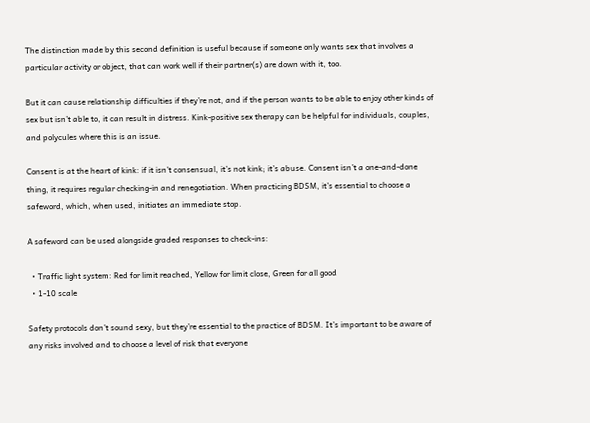The distinction made by this second definition is useful because if someone only wants sex that involves a particular activity or object, that can work well if their partner(s) are down with it, too.

But it can cause relationship difficulties if they’re not, and if the person wants to be able to enjoy other kinds of sex but isn’t able to, it can result in distress. Kink-positive sex therapy can be helpful for individuals, couples, and polycules where this is an issue.

Consent is at the heart of kink: if it isn’t consensual, it’s not kink; it’s abuse. Consent isn’t a one-and-done thing, it requires regular checking-in and renegotiation. When practicing BDSM, it’s essential to choose a safeword, which, when used, initiates an immediate stop.

A safeword can be used alongside graded responses to check-ins:

  • Traffic light system: Red for limit reached, Yellow for limit close, Green for all good
  • 1-10 scale

Safety protocols don’t sound sexy, but they’re essential to the practice of BDSM. It’s important to be aware of any risks involved and to choose a level of risk that everyone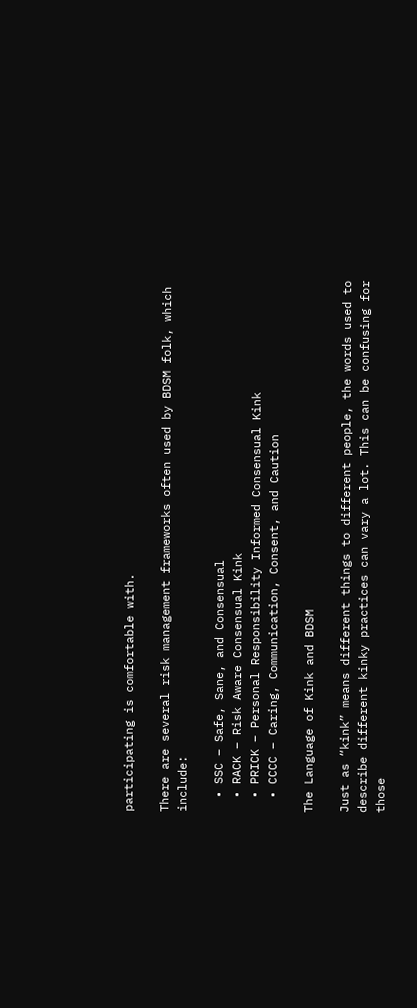participating is comfortable with.

There are several risk management frameworks often used by BDSM folk, which include:

  • SSC – Safe, Sane, and Consensual
  • RACK – Risk Aware Consensual Kink
  • PRICK – Personal Responsibility Informed Consensual Kink
  • CCCC – Caring, Communication, Consent, and Caution

The Language of Kink and BDSM

Just as “kink” means different things to different people, the words used to describe different kinky practices can vary a lot. This can be confusing for those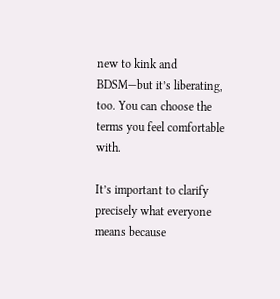new to kink and BDSM—but it’s liberating, too. You can choose the terms you feel comfortable with.

It’s important to clarify precisely what everyone means because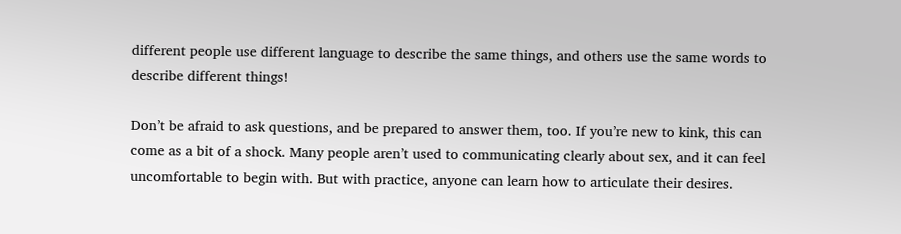different people use different language to describe the same things, and others use the same words to describe different things!

Don’t be afraid to ask questions, and be prepared to answer them, too. If you’re new to kink, this can come as a bit of a shock. Many people aren’t used to communicating clearly about sex, and it can feel uncomfortable to begin with. But with practice, anyone can learn how to articulate their desires.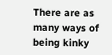There are as many ways of being kinky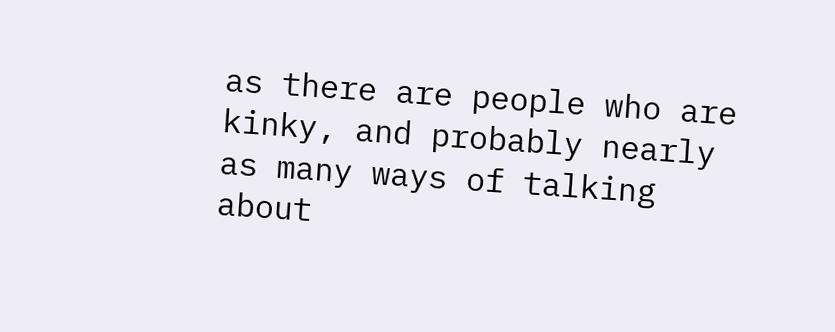as there are people who are kinky, and probably nearly as many ways of talking about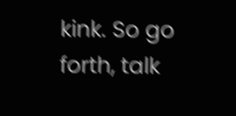kink. So go forth, talk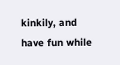kinkily, and have fun while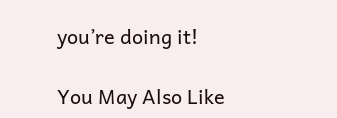you’re doing it!

You May Also Like